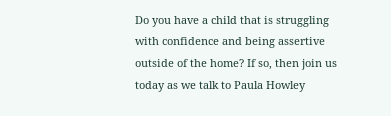Do you have a child that is struggling with confidence and being assertive outside of the home? If so, then join us today as we talk to Paula Howley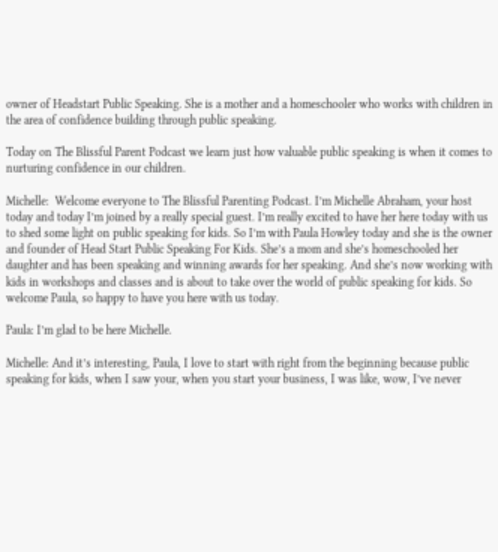owner of Headstart Public Speaking. She is a mother and a homeschooler who works with children in the area of confidence building through public speaking.

Today on The Blissful Parent Podcast we learn just how valuable public speaking is when it comes to nurturing confidence in our children.

Michelle:  Welcome everyone to The Blissful Parenting Podcast. I’m Michelle Abraham, your host today and today I’m joined by a really special guest. I’m really excited to have her here today with us to shed some light on public speaking for kids. So I’m with Paula Howley today and she is the owner and founder of Head Start Public Speaking For Kids. She’s a mom and she’s homeschooled her daughter and has been speaking and winning awards for her speaking. And she’s now working with kids in workshops and classes and is about to take over the world of public speaking for kids. So welcome Paula, so happy to have you here with us today.

Paula: I’m glad to be here Michelle.

Michelle: And it’s interesting, Paula, I love to start with right from the beginning because public speaking for kids, when I saw your, when you start your business, I was like, wow, I’ve never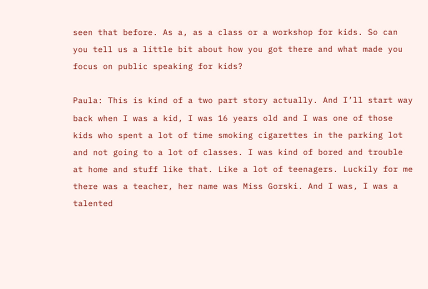seen that before. As a, as a class or a workshop for kids. So can you tell us a little bit about how you got there and what made you focus on public speaking for kids?

Paula: This is kind of a two part story actually. And I’ll start way back when I was a kid, I was 16 years old and I was one of those kids who spent a lot of time smoking cigarettes in the parking lot and not going to a lot of classes. I was kind of bored and trouble at home and stuff like that. Like a lot of teenagers. Luckily for me there was a teacher, her name was Miss Gorski. And I was, I was a talented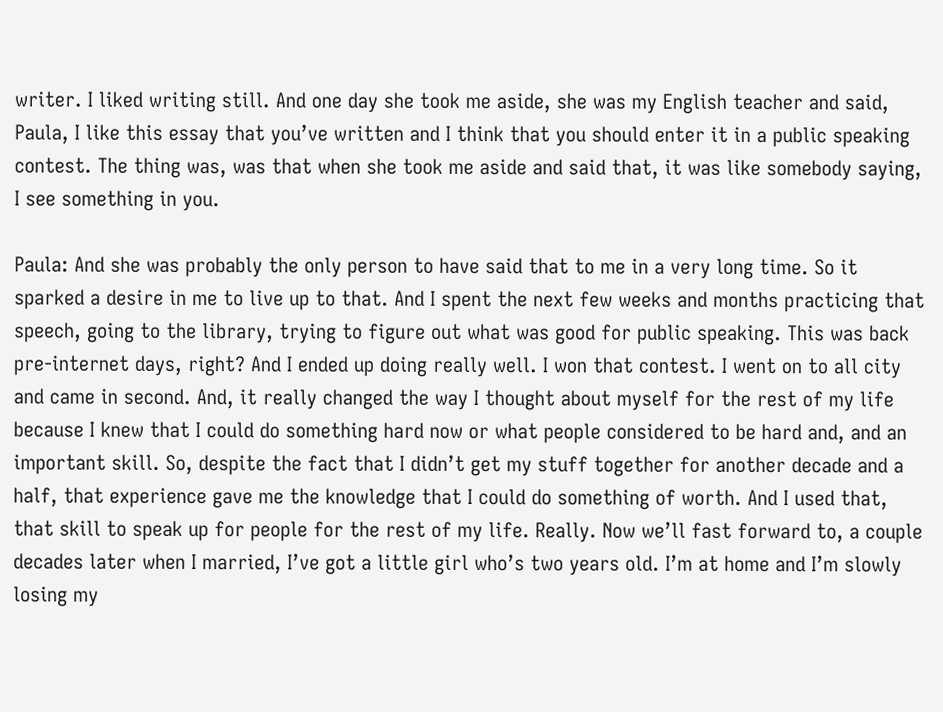writer. I liked writing still. And one day she took me aside, she was my English teacher and said, Paula, I like this essay that you’ve written and I think that you should enter it in a public speaking contest. The thing was, was that when she took me aside and said that, it was like somebody saying, I see something in you.

Paula: And she was probably the only person to have said that to me in a very long time. So it sparked a desire in me to live up to that. And I spent the next few weeks and months practicing that speech, going to the library, trying to figure out what was good for public speaking. This was back pre-internet days, right? And I ended up doing really well. I won that contest. I went on to all city and came in second. And, it really changed the way I thought about myself for the rest of my life because I knew that I could do something hard now or what people considered to be hard and, and an important skill. So, despite the fact that I didn’t get my stuff together for another decade and a half, that experience gave me the knowledge that I could do something of worth. And I used that, that skill to speak up for people for the rest of my life. Really. Now we’ll fast forward to, a couple decades later when I married, I’ve got a little girl who’s two years old. I’m at home and I’m slowly losing my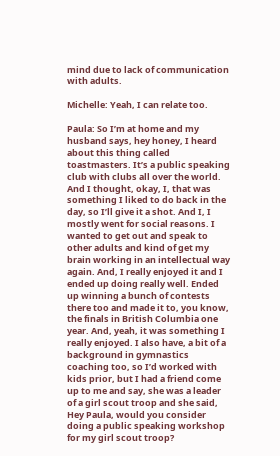mind due to lack of communication with adults.

Michelle: Yeah, I can relate too.

Paula: So I’m at home and my husband says, hey honey, I heard about this thing called toastmasters. It’s a public speaking club with clubs all over the world. And I thought, okay, I, that was something I liked to do back in the day, so I’ll give it a shot. And I, I mostly went for social reasons. I wanted to get out and speak to other adults and kind of get my brain working in an intellectual way again. And, I really enjoyed it and I ended up doing really well. Ended up winning a bunch of contests there too and made it to, you know, the finals in British Columbia one year. And, yeah, it was something I really enjoyed. I also have, a bit of a background in gymnastics coaching too, so I’d worked with kids prior, but I had a friend come up to me and say, she was a leader of a girl scout troop and she said, Hey Paula, would you consider doing a public speaking workshop for my girl scout troop?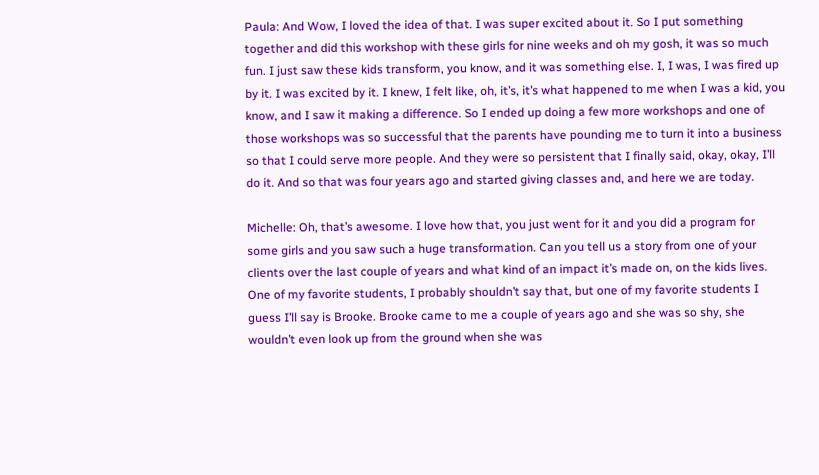Paula: And Wow, I loved the idea of that. I was super excited about it. So I put something together and did this workshop with these girls for nine weeks and oh my gosh, it was so much fun. I just saw these kids transform, you know, and it was something else. I, I was, I was fired up by it. I was excited by it. I knew, I felt like, oh, it’s, it’s what happened to me when I was a kid, you know, and I saw it making a difference. So I ended up doing a few more workshops and one of those workshops was so successful that the parents have pounding me to turn it into a business so that I could serve more people. And they were so persistent that I finally said, okay, okay, I’ll do it. And so that was four years ago and started giving classes and, and here we are today.

Michelle: Oh, that’s awesome. I love how that, you just went for it and you did a program for some girls and you saw such a huge transformation. Can you tell us a story from one of your clients over the last couple of years and what kind of an impact it’s made on, on the kids lives. One of my favorite students, I probably shouldn’t say that, but one of my favorite students I guess I’ll say is Brooke. Brooke came to me a couple of years ago and she was so shy, she wouldn’t even look up from the ground when she was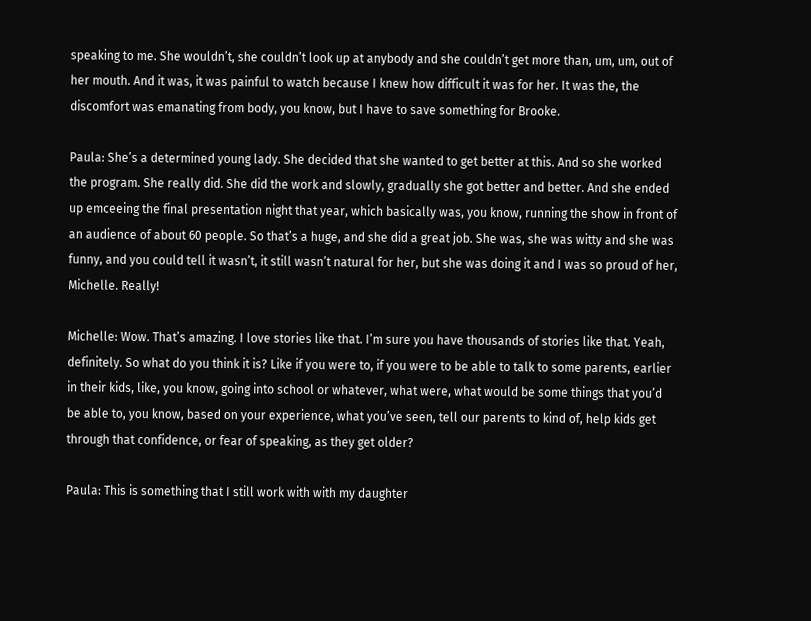speaking to me. She wouldn’t, she couldn’t look up at anybody and she couldn’t get more than, um, um, out of her mouth. And it was, it was painful to watch because I knew how difficult it was for her. It was the, the discomfort was emanating from body, you know, but I have to save something for Brooke.

Paula: She’s a determined young lady. She decided that she wanted to get better at this. And so she worked the program. She really did. She did the work and slowly, gradually she got better and better. And she ended up emceeing the final presentation night that year, which basically was, you know, running the show in front of an audience of about 60 people. So that’s a huge, and she did a great job. She was, she was witty and she was funny, and you could tell it wasn’t, it still wasn’t natural for her, but she was doing it and I was so proud of her, Michelle. Really!

Michelle: Wow. That’s amazing. I love stories like that. I’m sure you have thousands of stories like that. Yeah, definitely. So what do you think it is? Like if you were to, if you were to be able to talk to some parents, earlier in their kids, like, you know, going into school or whatever, what were, what would be some things that you’d be able to, you know, based on your experience, what you’ve seen, tell our parents to kind of, help kids get through that confidence, or fear of speaking, as they get older?

Paula: This is something that I still work with with my daughter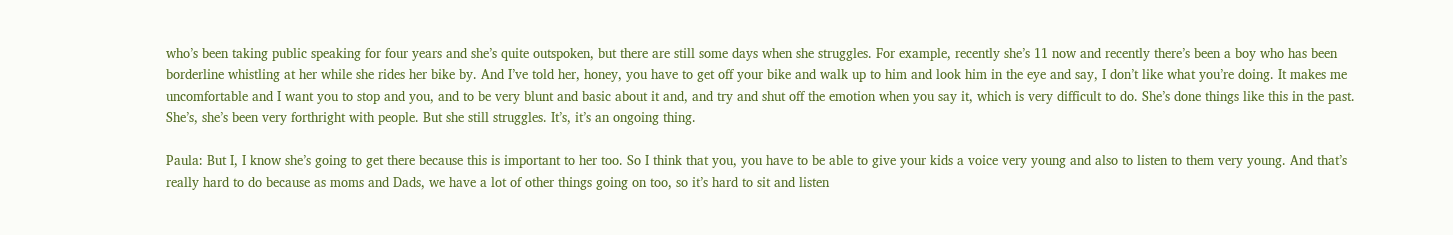who’s been taking public speaking for four years and she’s quite outspoken, but there are still some days when she struggles. For example, recently she’s 11 now and recently there’s been a boy who has been borderline whistling at her while she rides her bike by. And I’ve told her, honey, you have to get off your bike and walk up to him and look him in the eye and say, I don’t like what you’re doing. It makes me uncomfortable and I want you to stop and you, and to be very blunt and basic about it and, and try and shut off the emotion when you say it, which is very difficult to do. She’s done things like this in the past. She’s, she’s been very forthright with people. But she still struggles. It’s, it’s an ongoing thing.

Paula: But I, I know she’s going to get there because this is important to her too. So I think that you, you have to be able to give your kids a voice very young and also to listen to them very young. And that’s really hard to do because as moms and Dads, we have a lot of other things going on too, so it’s hard to sit and listen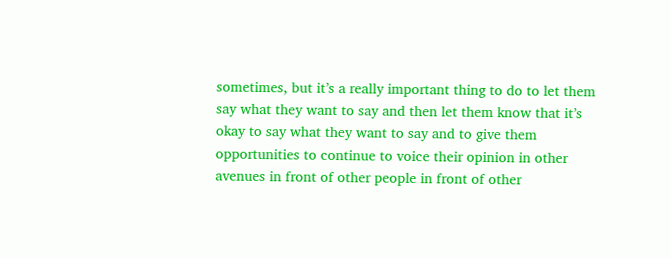sometimes, but it’s a really important thing to do to let them say what they want to say and then let them know that it’s okay to say what they want to say and to give them opportunities to continue to voice their opinion in other avenues in front of other people in front of other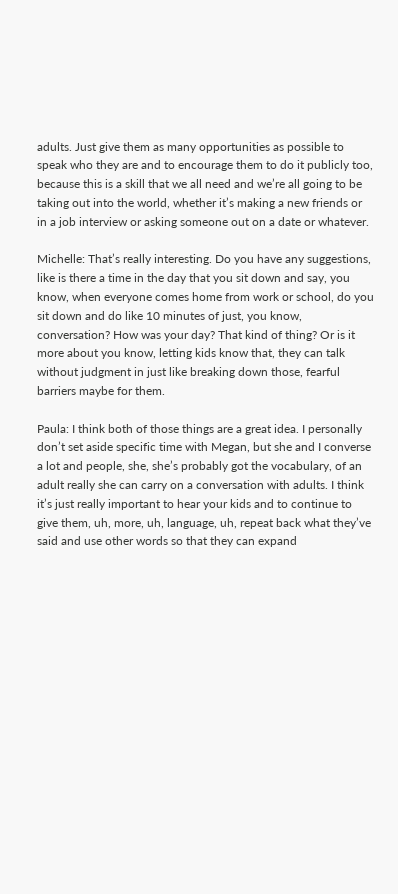adults. Just give them as many opportunities as possible to speak who they are and to encourage them to do it publicly too, because this is a skill that we all need and we’re all going to be taking out into the world, whether it’s making a new friends or in a job interview or asking someone out on a date or whatever.

Michelle: That’s really interesting. Do you have any suggestions, like is there a time in the day that you sit down and say, you know, when everyone comes home from work or school, do you sit down and do like 10 minutes of just, you know, conversation? How was your day? That kind of thing? Or is it more about you know, letting kids know that, they can talk without judgment in just like breaking down those, fearful barriers maybe for them.

Paula: I think both of those things are a great idea. I personally don’t set aside specific time with Megan, but she and I converse a lot and people, she, she’s probably got the vocabulary, of an adult really she can carry on a conversation with adults. I think it’s just really important to hear your kids and to continue to give them, uh, more, uh, language, uh, repeat back what they’ve said and use other words so that they can expand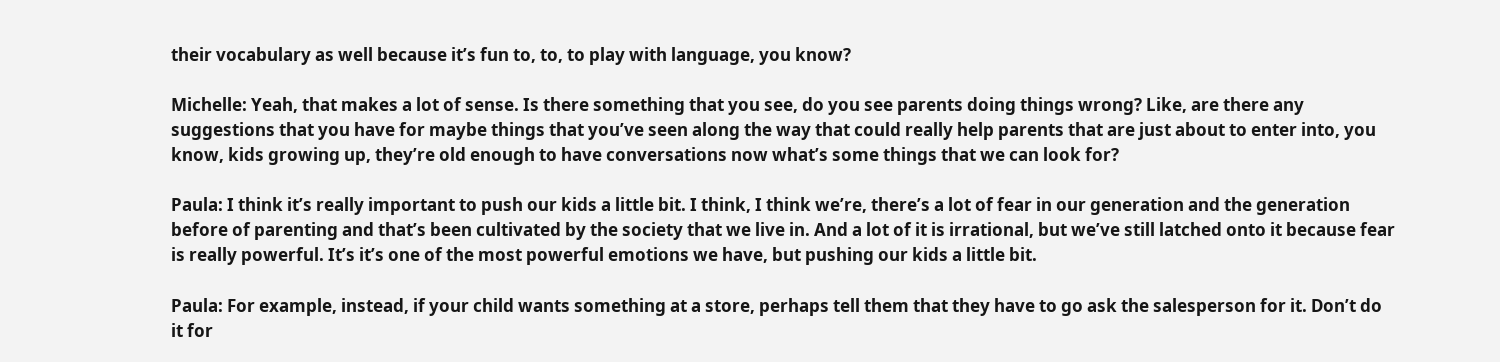their vocabulary as well because it’s fun to, to, to play with language, you know?

Michelle: Yeah, that makes a lot of sense. Is there something that you see, do you see parents doing things wrong? Like, are there any suggestions that you have for maybe things that you’ve seen along the way that could really help parents that are just about to enter into, you know, kids growing up, they’re old enough to have conversations now what’s some things that we can look for?

Paula: I think it’s really important to push our kids a little bit. I think, I think we’re, there’s a lot of fear in our generation and the generation before of parenting and that’s been cultivated by the society that we live in. And a lot of it is irrational, but we’ve still latched onto it because fear is really powerful. It’s it’s one of the most powerful emotions we have, but pushing our kids a little bit.

Paula: For example, instead, if your child wants something at a store, perhaps tell them that they have to go ask the salesperson for it. Don’t do it for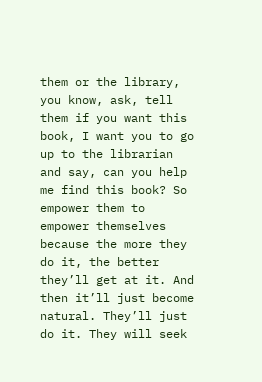them or the library, you know, ask, tell them if you want this book, I want you to go up to the librarian and say, can you help me find this book? So empower them to empower themselves because the more they do it, the better they’ll get at it. And then it’ll just become natural. They’ll just do it. They will seek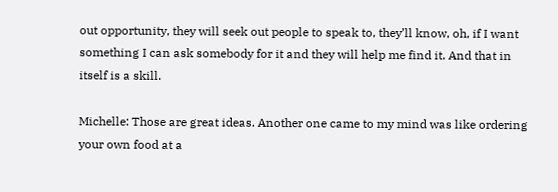out opportunity, they will seek out people to speak to, they’ll know, oh, if I want something I can ask somebody for it and they will help me find it. And that in itself is a skill.

Michelle: Those are great ideas. Another one came to my mind was like ordering your own food at a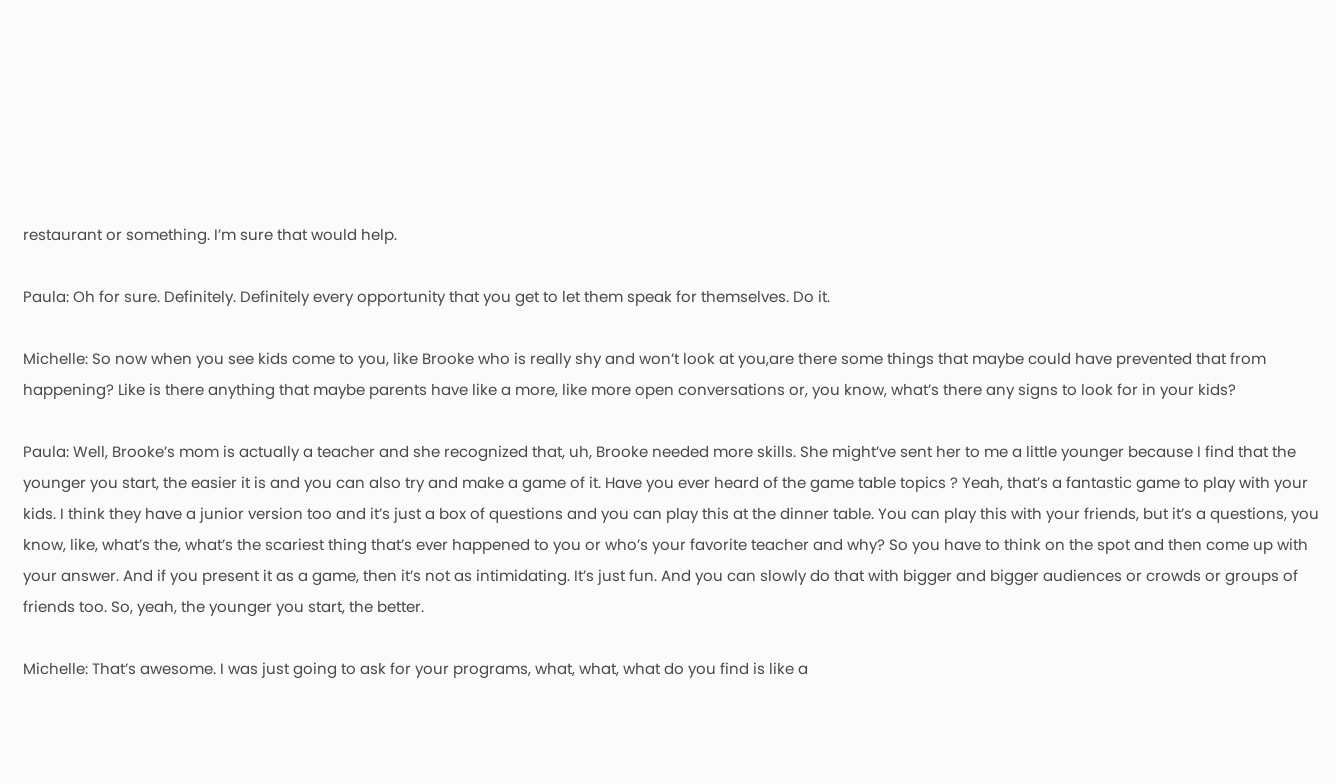restaurant or something. I’m sure that would help.

Paula: Oh for sure. Definitely. Definitely every opportunity that you get to let them speak for themselves. Do it.

Michelle: So now when you see kids come to you, like Brooke who is really shy and won’t look at you,are there some things that maybe could have prevented that from happening? Like is there anything that maybe parents have like a more, like more open conversations or, you know, what’s there any signs to look for in your kids?

Paula: Well, Brooke’s mom is actually a teacher and she recognized that, uh, Brooke needed more skills. She might’ve sent her to me a little younger because I find that the younger you start, the easier it is and you can also try and make a game of it. Have you ever heard of the game table topics ? Yeah, that’s a fantastic game to play with your kids. I think they have a junior version too and it’s just a box of questions and you can play this at the dinner table. You can play this with your friends, but it’s a questions, you know, like, what’s the, what’s the scariest thing that’s ever happened to you or who’s your favorite teacher and why? So you have to think on the spot and then come up with your answer. And if you present it as a game, then it’s not as intimidating. It’s just fun. And you can slowly do that with bigger and bigger audiences or crowds or groups of friends too. So, yeah, the younger you start, the better.

Michelle: That’s awesome. I was just going to ask for your programs, what, what, what do you find is like a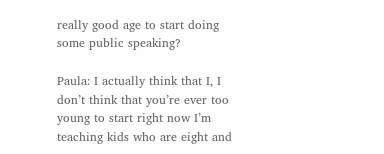really good age to start doing some public speaking?

Paula: I actually think that I, I don’t think that you’re ever too young to start right now I’m teaching kids who are eight and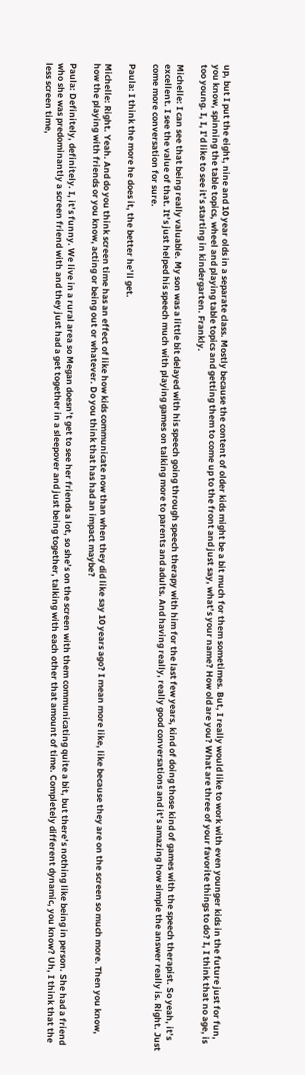up, but I put the eight, nine and 10 year olds in a separate class. Mostly because the content of older kids might be a bit much for them sometimes. But, I really would like to work with even younger kids in the future just for fun, you know, spinning the table topics, wheel and playing table topics and getting them to come up to the front and just say, what’s your name? How old are you? What are three of your favorite things to do? I, I think that no age, is too young. I, I, I’d like to see it’s starting in kindergarten. Frankly.

Michelle: I can see that being really valuable. My son was a little bit delayed with his speech going through speech therapy with him for the last few years, kind of doing those kind of games with the speech therapist. So yeah, it’s excellent. I see the value of that. It’s just helped his speech much with playing games on talking more to parents and adults. And having really, really good conversations and it’s amazing how simple the answer really is. Right. Just come more conversation for sure.

Paula: I think the more he does it, the better he’ll get.

Michelle: Right. Yeah. And do you think screen time has an effect of like how kids communicate now than when they did like say 10 years ago? I mean more like, like because they are on the screen so much more. Then you know, how the playing with friends or you know, acting or being out or whatever. Do you think that has had an impact maybe?

Paula: Definitely, definitely. I, it’s funny. We live in a rural area so Megan doesn’t get to see her friends a lot, so she’s on the screen with them communicating quite a bit, but there’s nothing like being in person. She had a friend who she was predominantly a screen friend with and they just had a get together in a sleepover and just being together, talking with each other that amount of time. Completely different dynamic, you know? Uh, I think that the less screen time,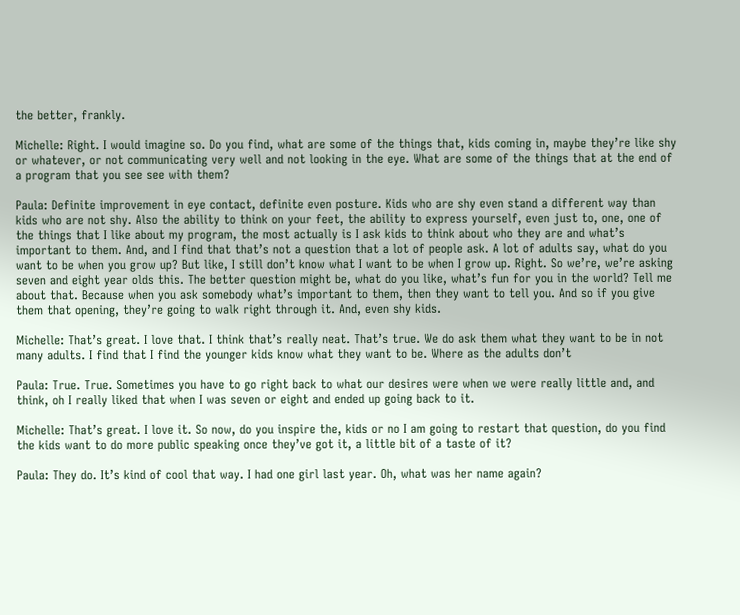the better, frankly.

Michelle: Right. I would imagine so. Do you find, what are some of the things that, kids coming in, maybe they’re like shy or whatever, or not communicating very well and not looking in the eye. What are some of the things that at the end of a program that you see see with them?

Paula: Definite improvement in eye contact, definite even posture. Kids who are shy even stand a different way than kids who are not shy. Also the ability to think on your feet, the ability to express yourself, even just to, one, one of the things that I like about my program, the most actually is I ask kids to think about who they are and what’s important to them. And, and I find that that’s not a question that a lot of people ask. A lot of adults say, what do you want to be when you grow up? But like, I still don’t know what I want to be when I grow up. Right. So we’re, we’re asking seven and eight year olds this. The better question might be, what do you like, what’s fun for you in the world? Tell me about that. Because when you ask somebody what’s important to them, then they want to tell you. And so if you give them that opening, they’re going to walk right through it. And, even shy kids.

Michelle: That’s great. I love that. I think that’s really neat. That’s true. We do ask them what they want to be in not many adults. I find that I find the younger kids know what they want to be. Where as the adults don’t

Paula: True. True. Sometimes you have to go right back to what our desires were when we were really little and, and think, oh I really liked that when I was seven or eight and ended up going back to it.

Michelle: That’s great. I love it. So now, do you inspire the, kids or no I am going to restart that question, do you find the kids want to do more public speaking once they’ve got it, a little bit of a taste of it?

Paula: They do. It’s kind of cool that way. I had one girl last year. Oh, what was her name again?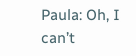Paula: Oh, I can’t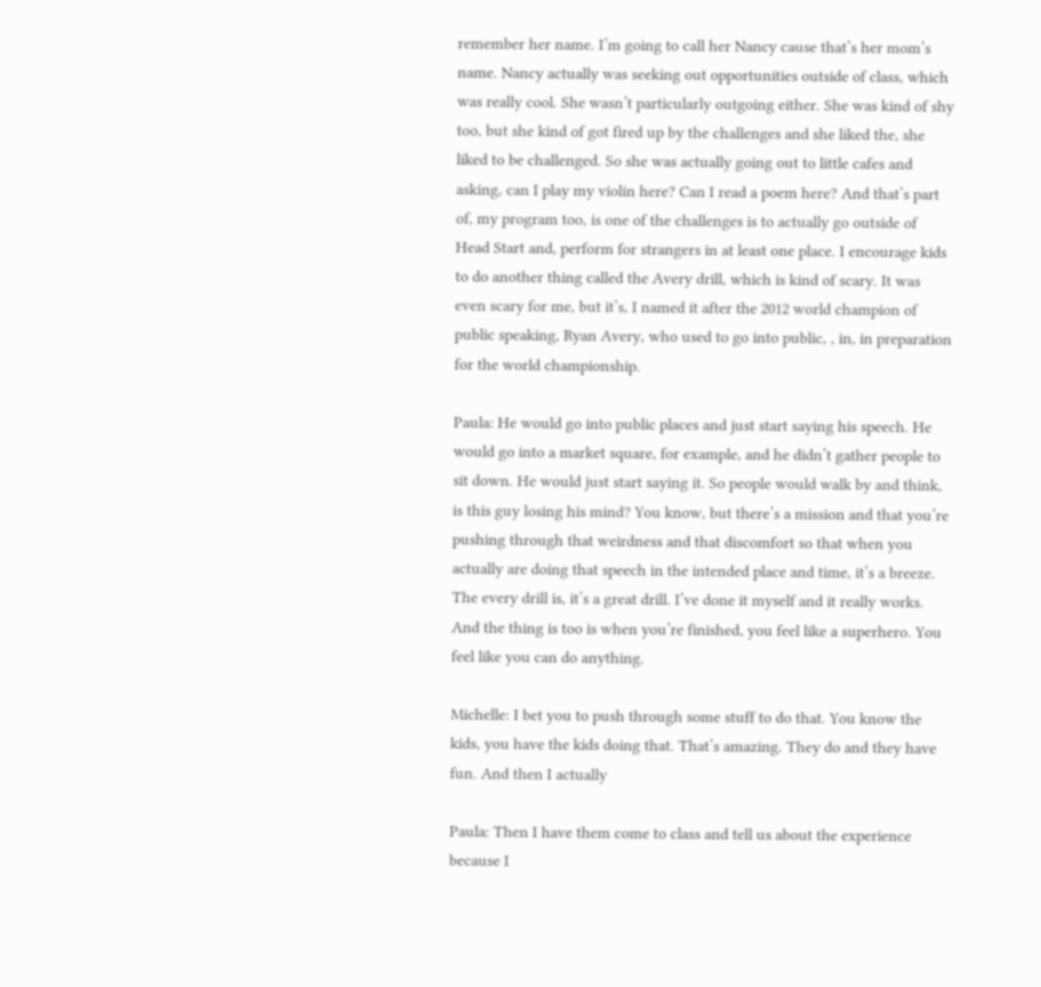remember her name. I’m going to call her Nancy cause that’s her mom’s name. Nancy actually was seeking out opportunities outside of class, which was really cool. She wasn’t particularly outgoing either. She was kind of shy too, but she kind of got fired up by the challenges and she liked the, she liked to be challenged. So she was actually going out to little cafes and asking, can I play my violin here? Can I read a poem here? And that’s part of, my program too, is one of the challenges is to actually go outside of Head Start and, perform for strangers in at least one place. I encourage kids to do another thing called the Avery drill, which is kind of scary. It was even scary for me, but it’s, I named it after the 2012 world champion of public speaking, Ryan Avery, who used to go into public, , in, in preparation for the world championship.

Paula: He would go into public places and just start saying his speech. He would go into a market square, for example, and he didn’t gather people to sit down. He would just start saying it. So people would walk by and think, is this guy losing his mind? You know, but there’s a mission and that you’re pushing through that weirdness and that discomfort so that when you actually are doing that speech in the intended place and time, it’s a breeze. The every drill is, it’s a great drill. I’ve done it myself and it really works. And the thing is too is when you’re finished, you feel like a superhero. You feel like you can do anything.

Michelle: I bet you to push through some stuff to do that. You know the kids, you have the kids doing that. That’s amazing. They do and they have fun. And then I actually

Paula: Then I have them come to class and tell us about the experience because I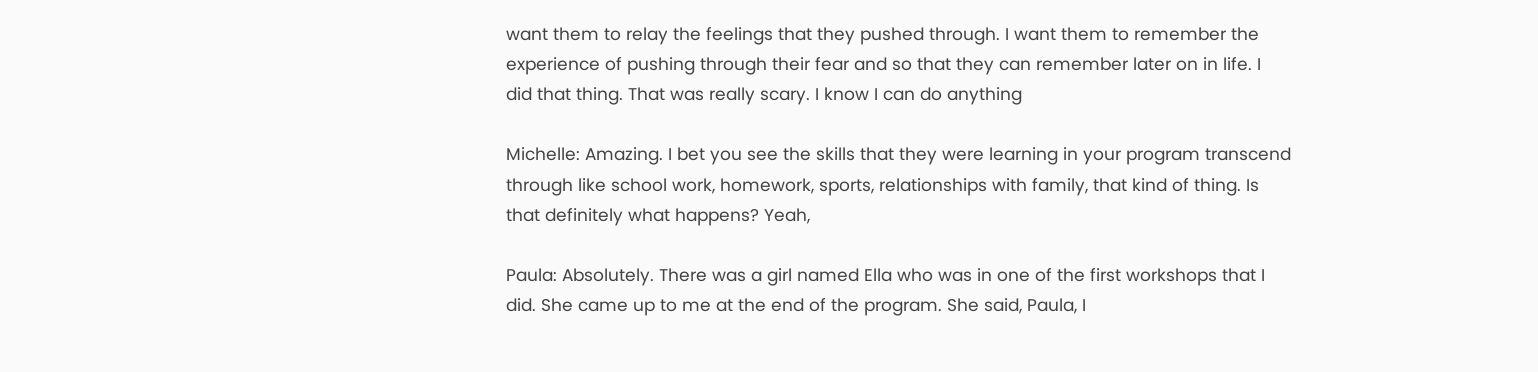want them to relay the feelings that they pushed through. I want them to remember the experience of pushing through their fear and so that they can remember later on in life. I did that thing. That was really scary. I know I can do anything

Michelle: Amazing. I bet you see the skills that they were learning in your program transcend through like school work, homework, sports, relationships with family, that kind of thing. Is that definitely what happens? Yeah,

Paula: Absolutely. There was a girl named Ella who was in one of the first workshops that I did. She came up to me at the end of the program. She said, Paula, I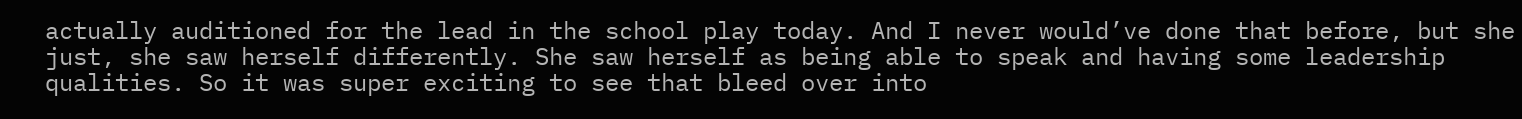actually auditioned for the lead in the school play today. And I never would’ve done that before, but she just, she saw herself differently. She saw herself as being able to speak and having some leadership qualities. So it was super exciting to see that bleed over into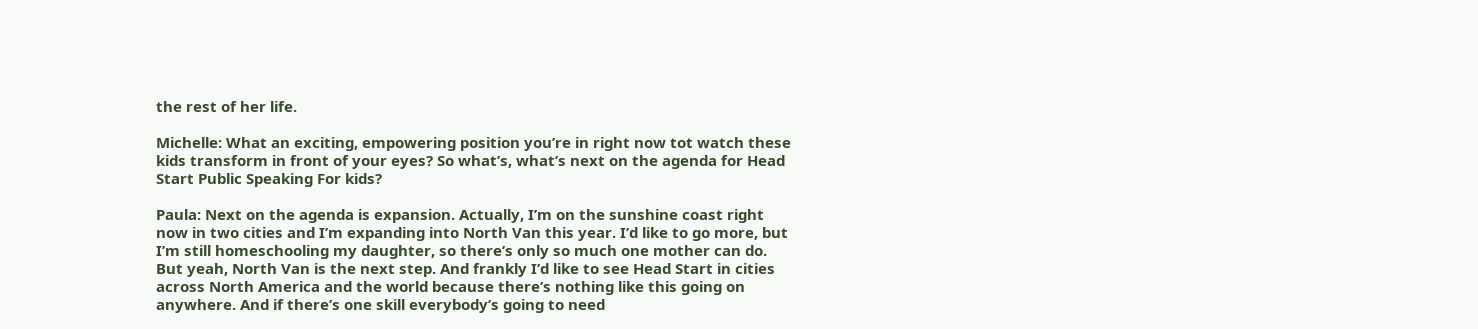the rest of her life.

Michelle: What an exciting, empowering position you’re in right now tot watch these kids transform in front of your eyes? So what’s, what’s next on the agenda for Head Start Public Speaking For kids?

Paula: Next on the agenda is expansion. Actually, I’m on the sunshine coast right now in two cities and I’m expanding into North Van this year. I’d like to go more, but I’m still homeschooling my daughter, so there’s only so much one mother can do. But yeah, North Van is the next step. And frankly I’d like to see Head Start in cities across North America and the world because there’s nothing like this going on anywhere. And if there’s one skill everybody’s going to need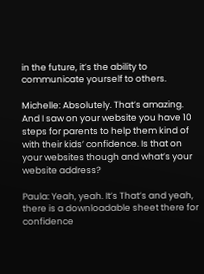in the future, it’s the ability to communicate yourself to others.

Michelle: Absolutely. That’s amazing. And I saw on your website you have 10 steps for parents to help them kind of with their kids’ confidence. Is that on your websites though and what’s your website address?

Paula: Yeah, yeah. It’s That’s and yeah, there is a downloadable sheet there for confidence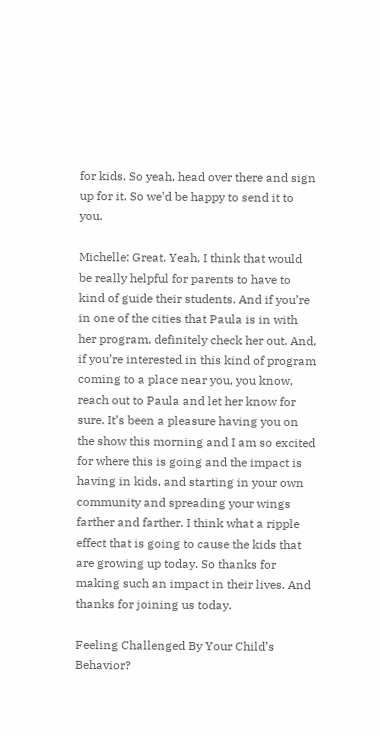for kids. So yeah, head over there and sign up for it. So we’d be happy to send it to you.

Michelle: Great. Yeah, I think that would be really helpful for parents to have to kind of guide their students. And if you’re in one of the cities that Paula is in with her program, definitely check her out. And, if you’re interested in this kind of program coming to a place near you, you know, reach out to Paula and let her know for sure. It’s been a pleasure having you on the show this morning and I am so excited for where this is going and the impact is having in kids, and starting in your own community and spreading your wings farther and farther. I think what a ripple effect that is going to cause the kids that are growing up today. So thanks for making such an impact in their lives. And thanks for joining us today.

Feeling Challenged By Your Child’s Behavior?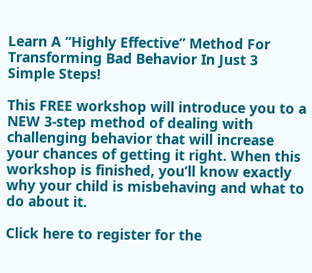Learn A “Highly Effective” Method For Transforming Bad Behavior In Just 3 Simple Steps!

This FREE workshop will introduce you to a NEW 3-step method of dealing with challenging behavior that will increase your chances of getting it right. When this workshop is finished, you’ll know exactly why your child is misbehaving and what to do about it.

Click here to register for the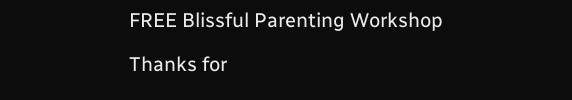FREE Blissful Parenting Workshop

Thanks for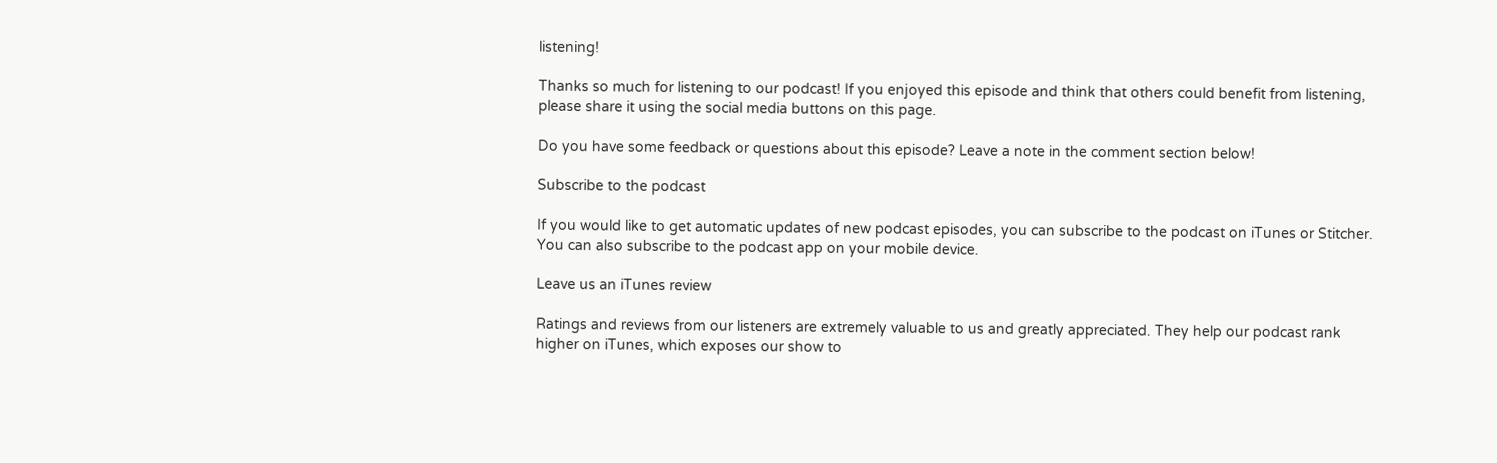listening!

Thanks so much for listening to our podcast! If you enjoyed this episode and think that others could benefit from listening, please share it using the social media buttons on this page.

Do you have some feedback or questions about this episode? Leave a note in the comment section below!

Subscribe to the podcast

If you would like to get automatic updates of new podcast episodes, you can subscribe to the podcast on iTunes or Stitcher. You can also subscribe to the podcast app on your mobile device.

Leave us an iTunes review

Ratings and reviews from our listeners are extremely valuable to us and greatly appreciated. They help our podcast rank higher on iTunes, which exposes our show to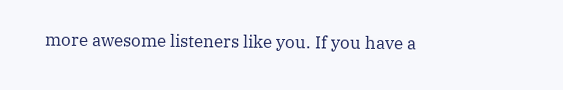more awesome listeners like you. If you have a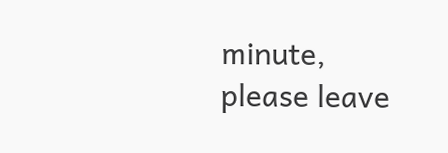minute, please leave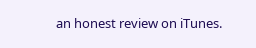an honest review on iTunes.